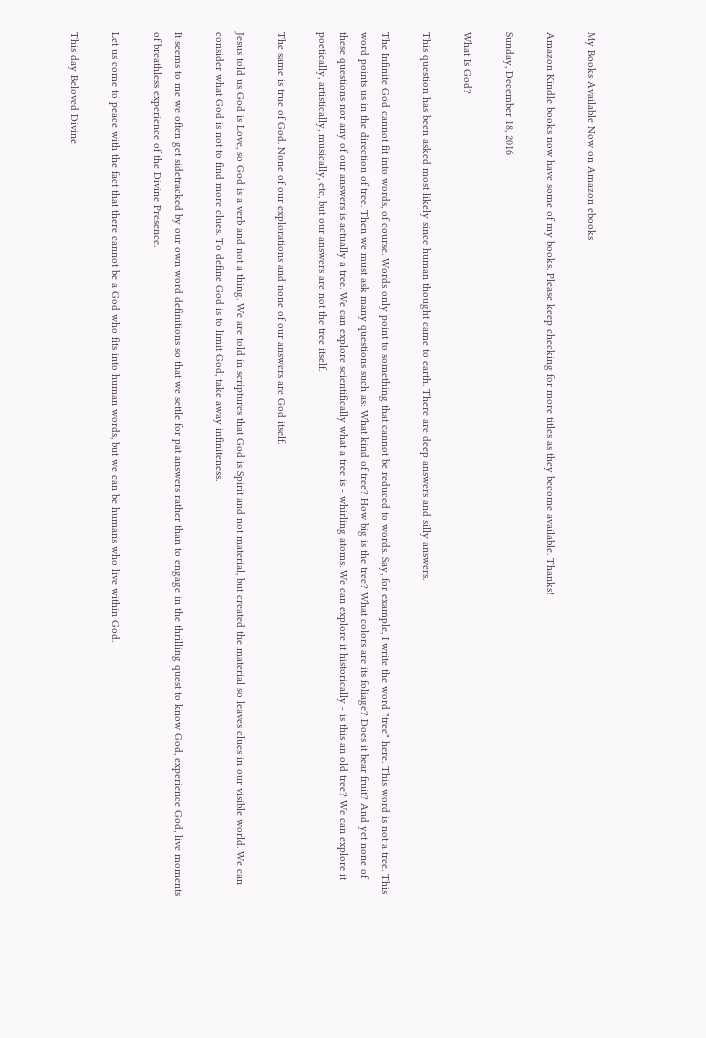My Books Available Now on Amazon ebooks

Amazon Kindle books now have some of my books. Please keep checking for more titles as they become available. Thanks!

Sunday, December 18, 2016

What Is God?

This question has been asked most likely since human thought came to earth. There are deep answers and silly answers.

The Infinite God cannot fit into words, of course. Words only point to something that cannot be reduced to words. Say, for example, I write the word "tree" here. This word is not a tree. This word points us in the direction of tree. Then we must ask many questions such as: What kind of tree? How big is the tree? What colors are its foliage? Does it bear fruit? And yet none of these questions nor any of our answers is actually a tree. We can explore scientifically what a tree is - whirling atoms. We can explore it historically - is this an old tree? We can explore it poetically, artistically, musically, etc, but our answers are not the tree itself.

The same is true of God. None of our explorations and none of our answers are God itself.

Jesus told us God is Love, so God is a verb and not a thing. We are told in scriptures that God is Spirit and not material, but created the material so leaves clues in our visible world. We can consider what God is not to find more clues. To define God is to limit God, take away infiniteness.

It seems to me we often get sidetracked by our own word definitions so that we settle for pat answers rather than to engage in the thrilling quest to know God, experience God, live moments of breathless experience of the Divine Presence.

Let us come to peace with the fact that there cannot be a God who fits into human words, but we can be humans who live within God.

This day Beloved Divine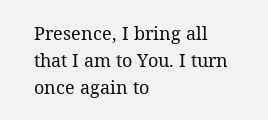Presence, I bring all that I am to You. I turn once again to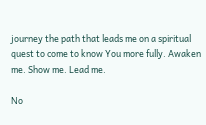journey the path that leads me on a spiritual quest to come to know You more fully. Awaken me. Show me. Lead me.

No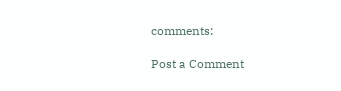comments:

Post a Comment